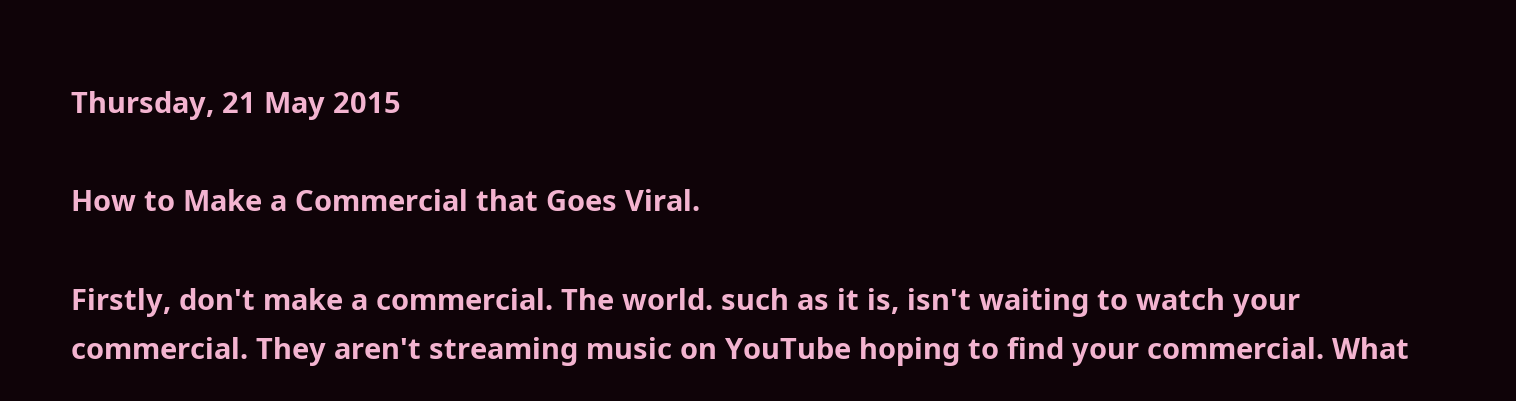Thursday, 21 May 2015

How to Make a Commercial that Goes Viral.

Firstly, don't make a commercial. The world. such as it is, isn't waiting to watch your commercial. They aren't streaming music on YouTube hoping to find your commercial. What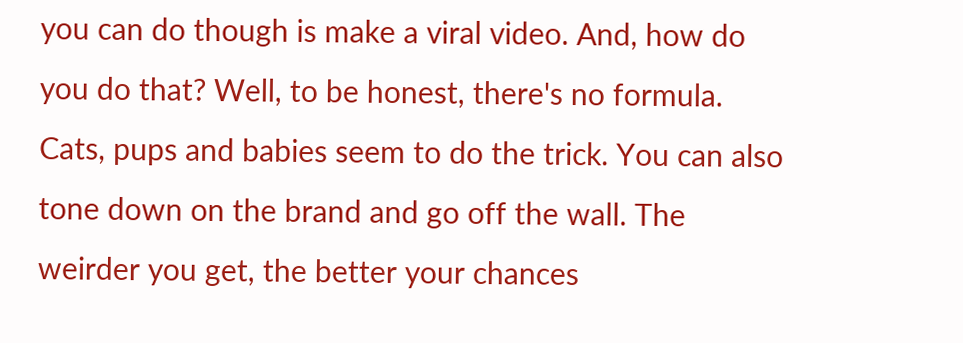you can do though is make a viral video. And, how do you do that? Well, to be honest, there's no formula. Cats, pups and babies seem to do the trick. You can also tone down on the brand and go off the wall. The weirder you get, the better your chances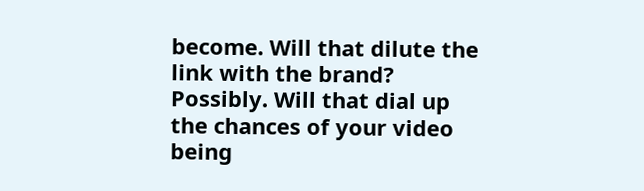become. Will that dilute the link with the brand? Possibly. Will that dial up the chances of your video being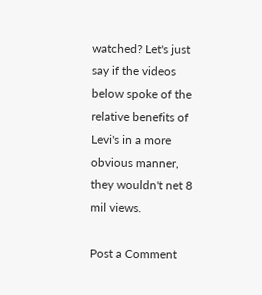watched? Let's just say if the videos below spoke of the relative benefits of Levi's in a more obvious manner, they wouldn't net 8 mil views.

Post a Comment